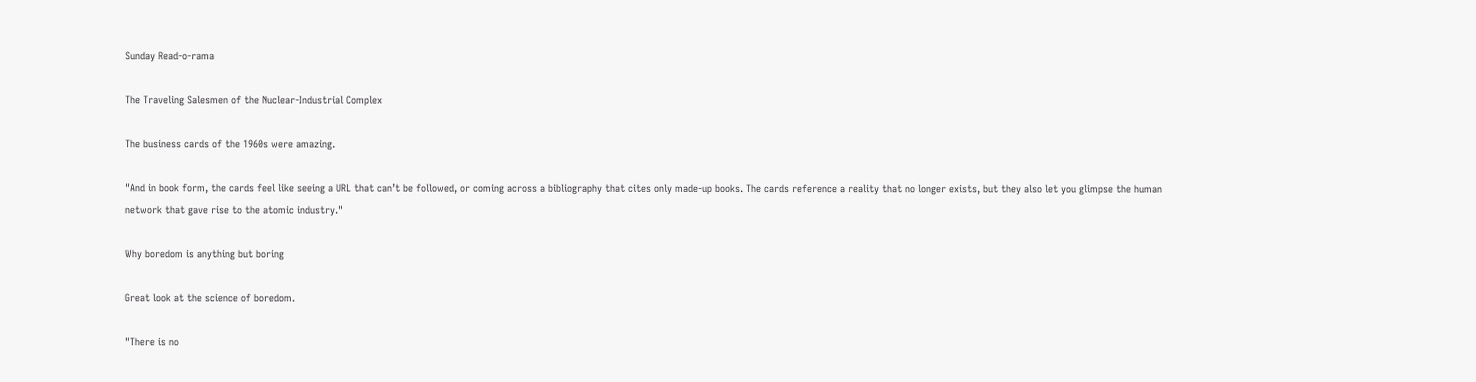Sunday Read-o-rama

The Traveling Salesmen of the Nuclear-Industrial Complex

The business cards of the 1960s were amazing.

"And in book form, the cards feel like seeing a URL that can’t be followed, or coming across a bibliography that cites only made-up books. The cards reference a reality that no longer exists, but they also let you glimpse the human network that gave rise to the atomic industry."

Why boredom is anything but boring

Great look at the science of boredom.

"There is no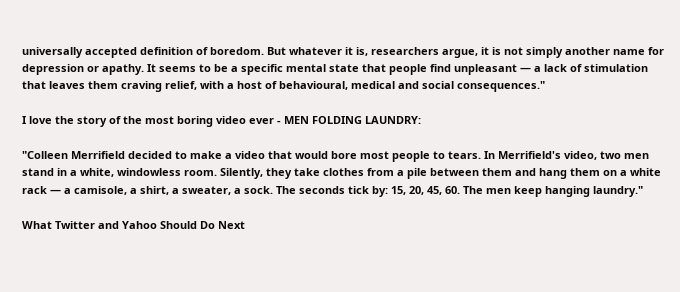universally accepted definition of boredom. But whatever it is, researchers argue, it is not simply another name for depression or apathy. It seems to be a specific mental state that people find unpleasant — a lack of stimulation that leaves them craving relief, with a host of behavioural, medical and social consequences."

I love the story of the most boring video ever - MEN FOLDING LAUNDRY:

"Colleen Merrifield decided to make a video that would bore most people to tears. In Merrifield's video, two men stand in a white, windowless room. Silently, they take clothes from a pile between them and hang them on a white rack — a camisole, a shirt, a sweater, a sock. The seconds tick by: 15, 20, 45, 60. The men keep hanging laundry."

What Twitter and Yahoo Should Do Next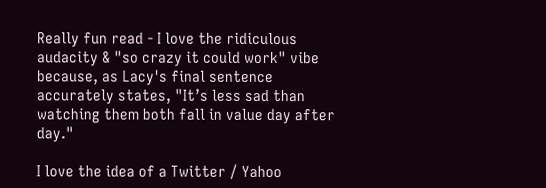Really fun read - I love the ridiculous audacity & "so crazy it could work" vibe because, as Lacy's final sentence accurately states, "It’s less sad than watching them both fall in value day after day."

I love the idea of a Twitter / Yahoo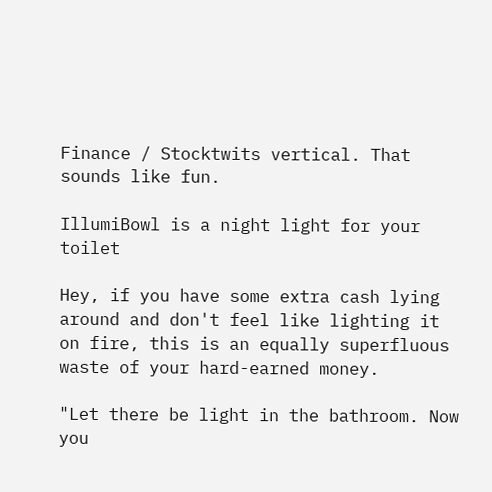Finance / Stocktwits vertical. That sounds like fun.

IllumiBowl is a night light for your toilet

Hey, if you have some extra cash lying around and don't feel like lighting it on fire, this is an equally superfluous waste of your hard-earned money.

"Let there be light in the bathroom. Now you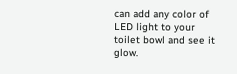can add any color of LED light to your toilet bowl and see it glow.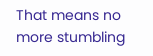That means no more stumbling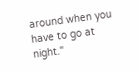around when you have to go at night."